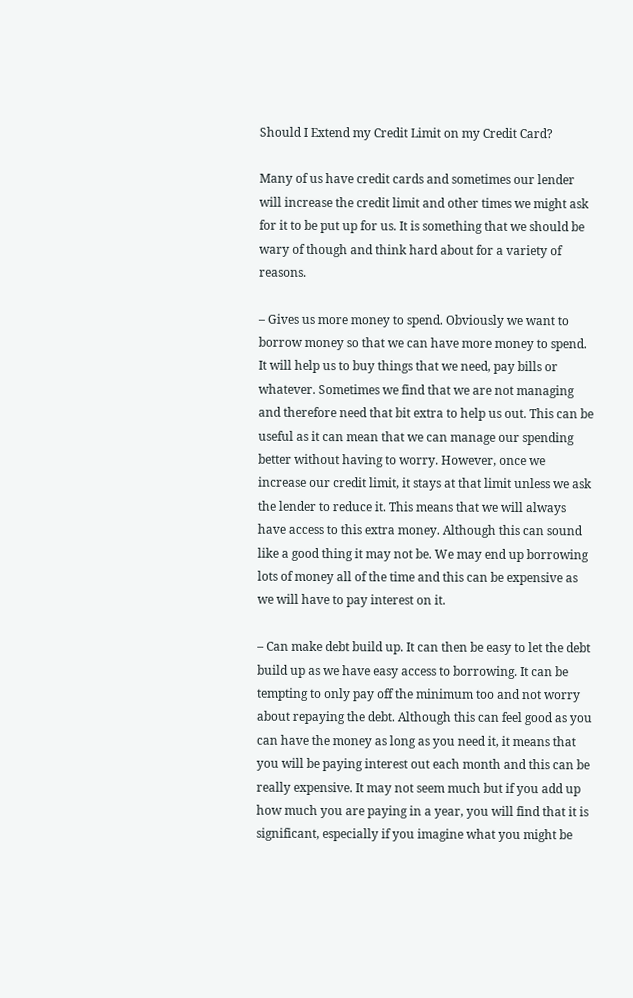Should I Extend my Credit Limit on my Credit Card?

Many of us have credit cards and sometimes our lender will increase the credit limit and other times we might ask for it to be put up for us. It is something that we should be wary of though and think hard about for a variety of reasons.

– Gives us more money to spend. Obviously we want to borrow money so that we can have more money to spend. It will help us to buy things that we need, pay bills or whatever. Sometimes we find that we are not managing and therefore need that bit extra to help us out. This can be useful as it can mean that we can manage our spending better without having to worry. However, once we increase our credit limit, it stays at that limit unless we ask the lender to reduce it. This means that we will always have access to this extra money. Although this can sound like a good thing it may not be. We may end up borrowing lots of money all of the time and this can be expensive as we will have to pay interest on it.

– Can make debt build up. It can then be easy to let the debt build up as we have easy access to borrowing. It can be tempting to only pay off the minimum too and not worry about repaying the debt. Although this can feel good as you can have the money as long as you need it, it means that you will be paying interest out each month and this can be really expensive. It may not seem much but if you add up how much you are paying in a year, you will find that it is significant, especially if you imagine what you might be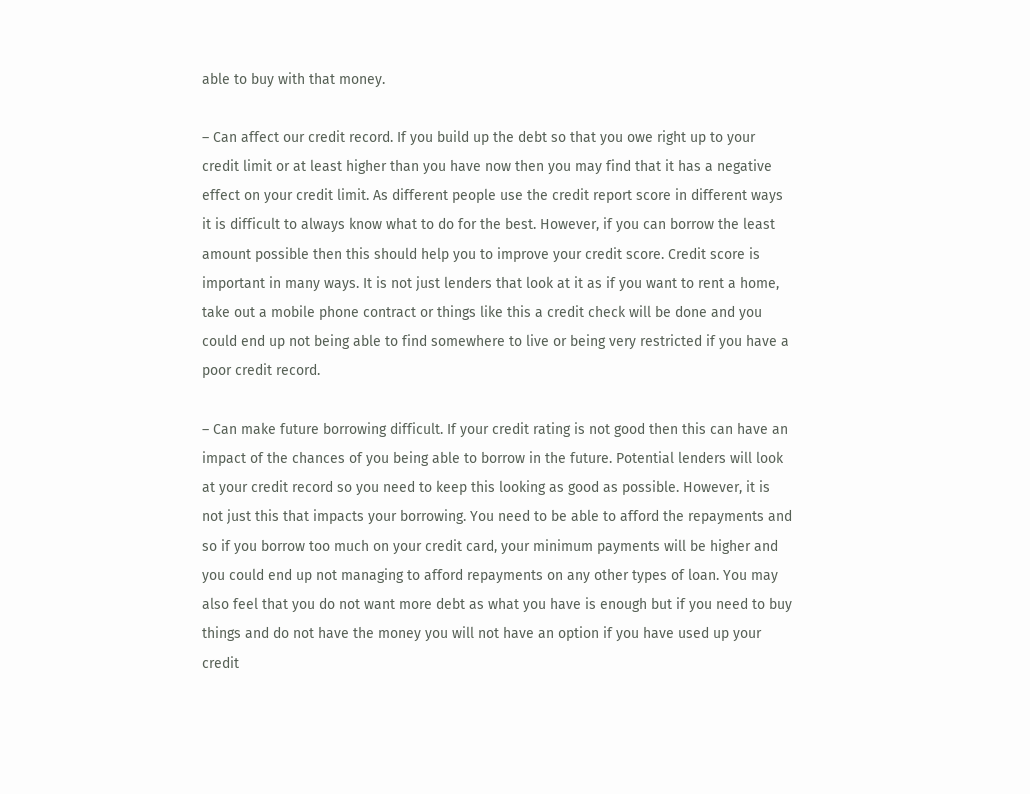able to buy with that money.

– Can affect our credit record. If you build up the debt so that you owe right up to your credit limit or at least higher than you have now then you may find that it has a negative effect on your credit limit. As different people use the credit report score in different ways it is difficult to always know what to do for the best. However, if you can borrow the least amount possible then this should help you to improve your credit score. Credit score is important in many ways. It is not just lenders that look at it as if you want to rent a home, take out a mobile phone contract or things like this a credit check will be done and you could end up not being able to find somewhere to live or being very restricted if you have a poor credit record.

– Can make future borrowing difficult. If your credit rating is not good then this can have an impact of the chances of you being able to borrow in the future. Potential lenders will look at your credit record so you need to keep this looking as good as possible. However, it is not just this that impacts your borrowing. You need to be able to afford the repayments and so if you borrow too much on your credit card, your minimum payments will be higher and you could end up not managing to afford repayments on any other types of loan. You may also feel that you do not want more debt as what you have is enough but if you need to buy things and do not have the money you will not have an option if you have used up your credit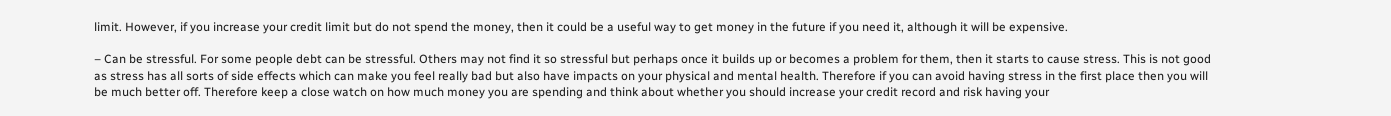limit. However, if you increase your credit limit but do not spend the money, then it could be a useful way to get money in the future if you need it, although it will be expensive.

– Can be stressful. For some people debt can be stressful. Others may not find it so stressful but perhaps once it builds up or becomes a problem for them, then it starts to cause stress. This is not good as stress has all sorts of side effects which can make you feel really bad but also have impacts on your physical and mental health. Therefore if you can avoid having stress in the first place then you will be much better off. Therefore keep a close watch on how much money you are spending and think about whether you should increase your credit record and risk having your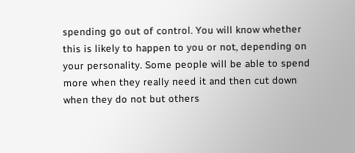spending go out of control. You will know whether this is likely to happen to you or not, depending on your personality. Some people will be able to spend more when they really need it and then cut down when they do not but others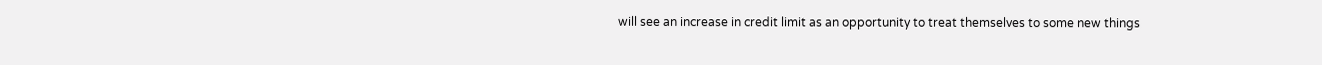will see an increase in credit limit as an opportunity to treat themselves to some new things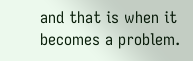and that is when it becomes a problem.